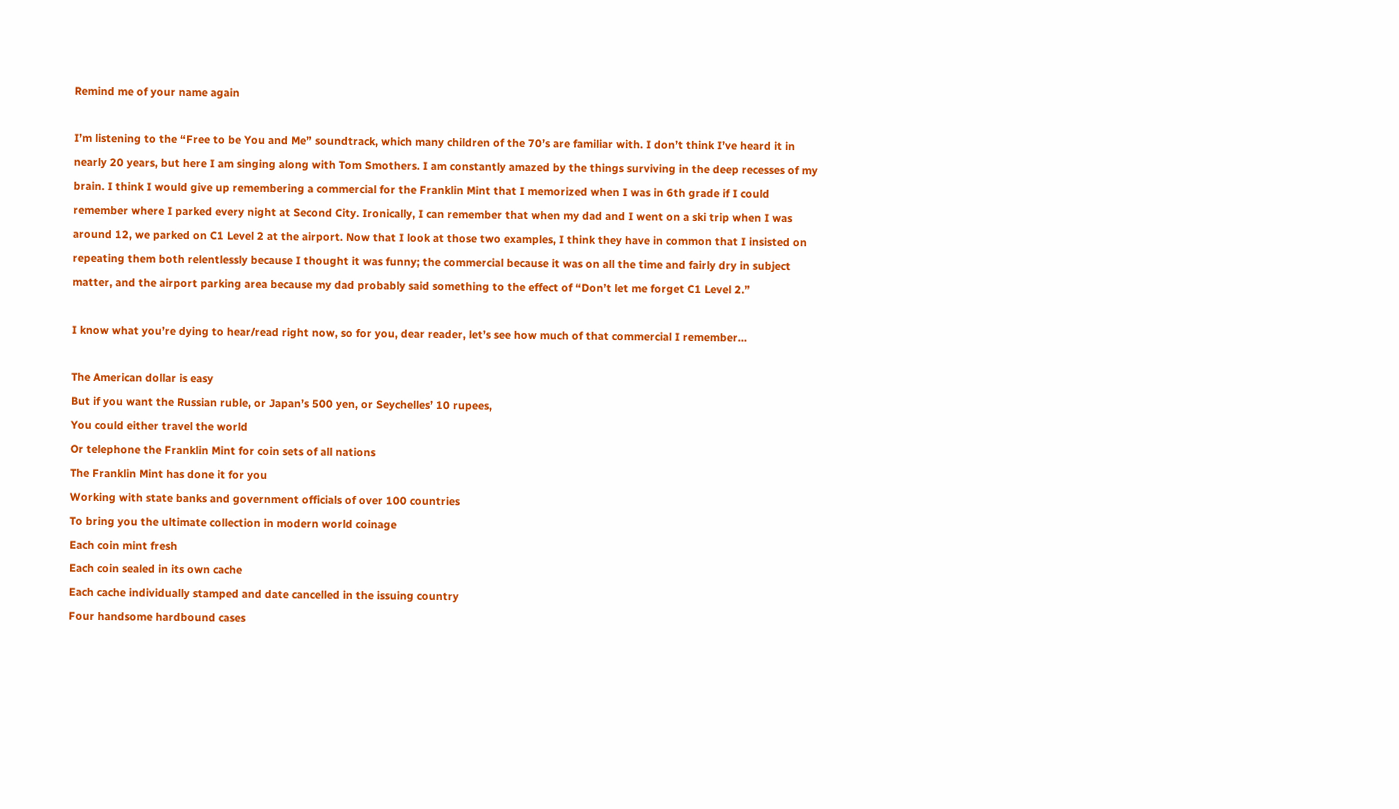Remind me of your name again

I’m listening to the “Free to be You and Me” soundtrack, which many children of the 70’s are familiar with. I don’t think I’ve heard it in nearly 20 years, but here I am singing along with Tom Smothers. I am constantly amazed by the things surviving in the deep recesses of my brain. I think I would give up remembering a commercial for the Franklin Mint that I memorized when I was in 6th grade if I could remember where I parked every night at Second City. Ironically, I can remember that when my dad and I went on a ski trip when I was around 12, we parked on C1 Level 2 at the airport. Now that I look at those two examples, I think they have in common that I insisted on repeating them both relentlessly because I thought it was funny; the commercial because it was on all the time and fairly dry in subject matter, and the airport parking area because my dad probably said something to the effect of “Don’t let me forget C1 Level 2.”

I know what you’re dying to hear/read right now, so for you, dear reader, let’s see how much of that commercial I remember…

The American dollar is easy
But if you want the Russian ruble, or Japan’s 500 yen, or Seychelles’ 10 rupees,
You could either travel the world
Or telephone the Franklin Mint for coin sets of all nations
The Franklin Mint has done it for you
Working with state banks and government officials of over 100 countries
To bring you the ultimate collection in modern world coinage
Each coin mint fresh
Each coin sealed in its own cache
Each cache individually stamped and date cancelled in the issuing country
Four handsome hardbound cases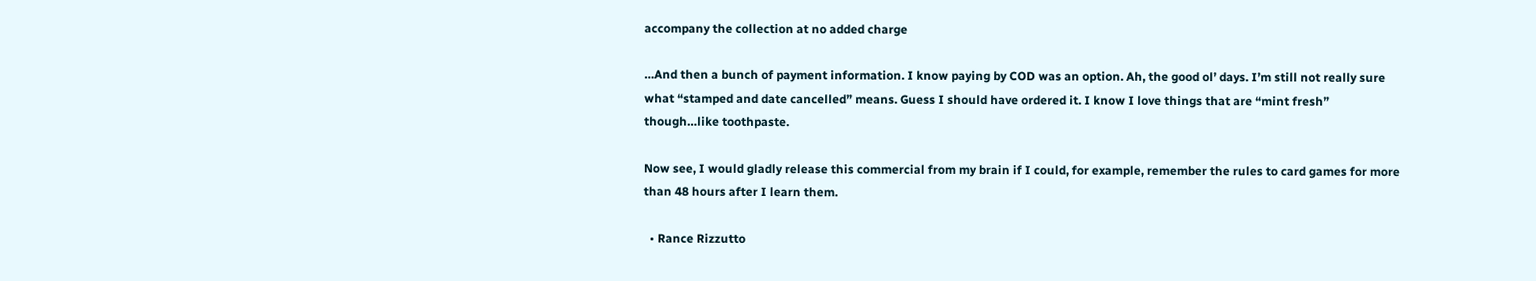accompany the collection at no added charge

…And then a bunch of payment information. I know paying by COD was an option. Ah, the good ol’ days. I’m still not really sure what “stamped and date cancelled” means. Guess I should have ordered it. I know I love things that are “mint fresh” though…like toothpaste.

Now see, I would gladly release this commercial from my brain if I could, for example, remember the rules to card games for more than 48 hours after I learn them.

  • Rance Rizzutto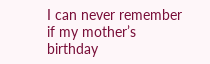I can never remember if my mother’s birthday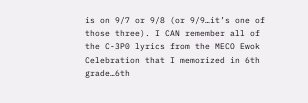is on 9/7 or 9/8 (or 9/9…it’s one of those three). I CAN remember all of the C-3P0 lyrics from the MECO Ewok Celebration that I memorized in 6th grade…6th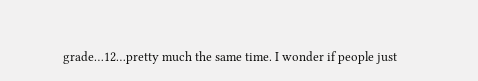grade…12…pretty much the same time. I wonder if people just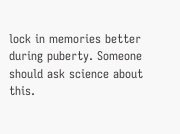lock in memories better during puberty. Someone should ask science about this.